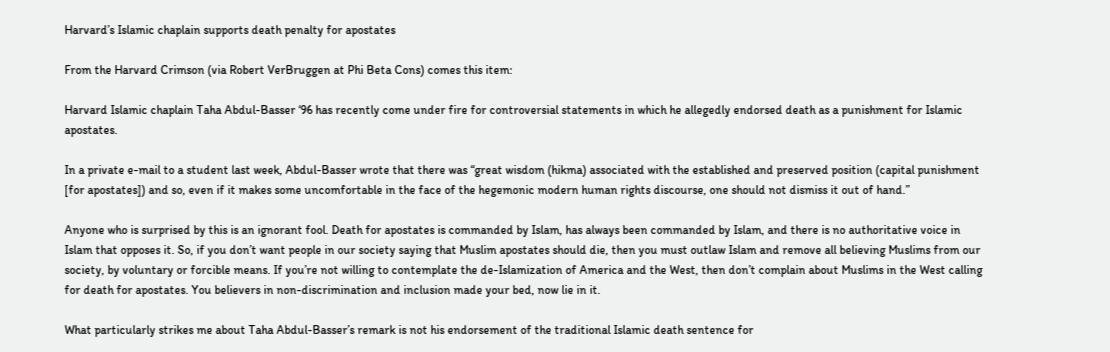Harvard’s Islamic chaplain supports death penalty for apostates

From the Harvard Crimson (via Robert VerBruggen at Phi Beta Cons) comes this item:

Harvard Islamic chaplain Taha Abdul-Basser ‘96 has recently come under fire for controversial statements in which he allegedly endorsed death as a punishment for Islamic apostates.

In a private e-mail to a student last week, Abdul-Basser wrote that there was “great wisdom (hikma) associated with the established and preserved position (capital punishment [for apostates]) and so, even if it makes some uncomfortable in the face of the hegemonic modern human rights discourse, one should not dismiss it out of hand.”

Anyone who is surprised by this is an ignorant fool. Death for apostates is commanded by Islam, has always been commanded by Islam, and there is no authoritative voice in Islam that opposes it. So, if you don’t want people in our society saying that Muslim apostates should die, then you must outlaw Islam and remove all believing Muslims from our society, by voluntary or forcible means. If you’re not willing to contemplate the de-Islamization of America and the West, then don’t complain about Muslims in the West calling for death for apostates. You believers in non-discrimination and inclusion made your bed, now lie in it.

What particularly strikes me about Taha Abdul-Basser’s remark is not his endorsement of the traditional Islamic death sentence for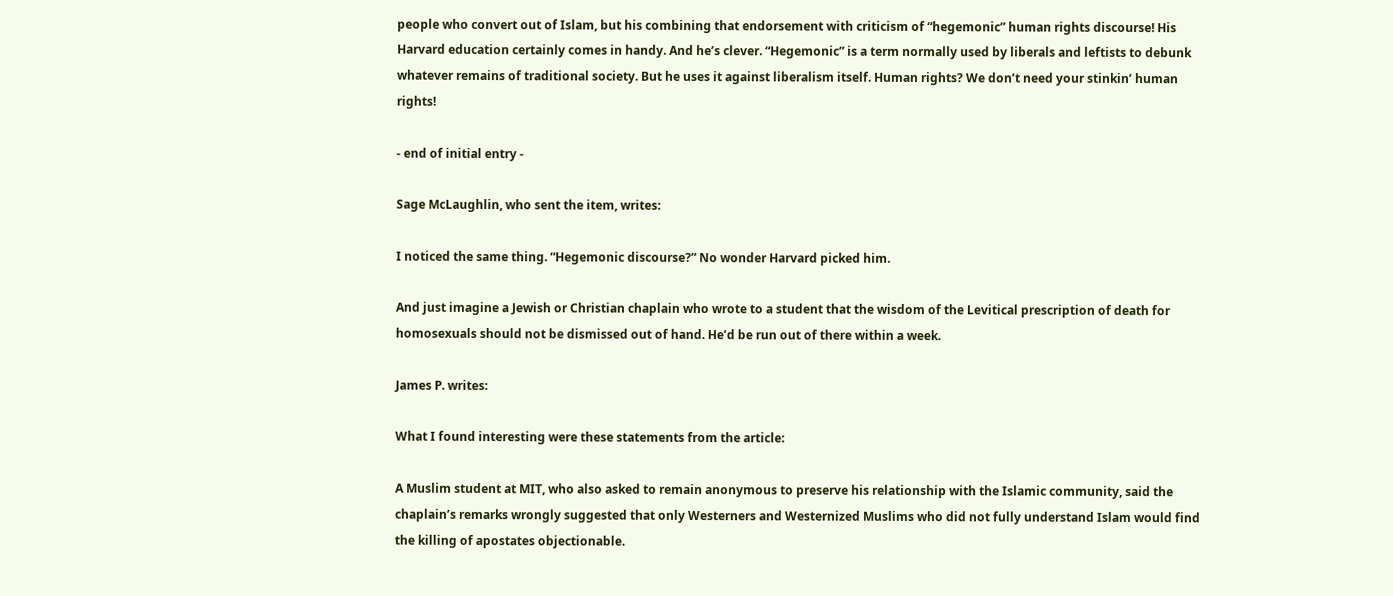people who convert out of Islam, but his combining that endorsement with criticism of “hegemonic” human rights discourse! His Harvard education certainly comes in handy. And he’s clever. “Hegemonic” is a term normally used by liberals and leftists to debunk whatever remains of traditional society. But he uses it against liberalism itself. Human rights? We don’t need your stinkin’ human rights!

- end of initial entry -

Sage McLaughlin, who sent the item, writes:

I noticed the same thing. “Hegemonic discourse?” No wonder Harvard picked him.

And just imagine a Jewish or Christian chaplain who wrote to a student that the wisdom of the Levitical prescription of death for homosexuals should not be dismissed out of hand. He’d be run out of there within a week.

James P. writes:

What I found interesting were these statements from the article:

A Muslim student at MIT, who also asked to remain anonymous to preserve his relationship with the Islamic community, said the chaplain’s remarks wrongly suggested that only Westerners and Westernized Muslims who did not fully understand Islam would find the killing of apostates objectionable.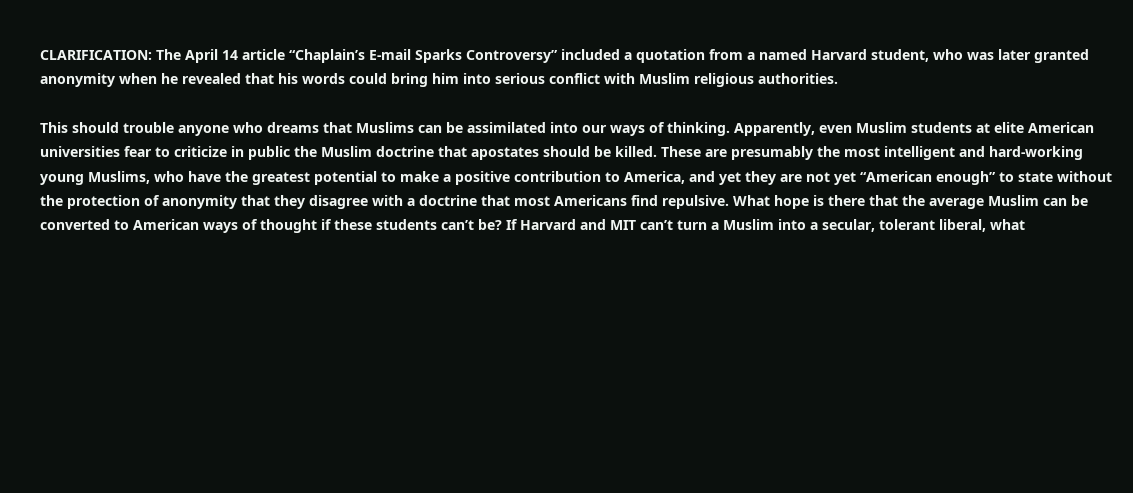CLARIFICATION: The April 14 article “Chaplain’s E-mail Sparks Controversy” included a quotation from a named Harvard student, who was later granted anonymity when he revealed that his words could bring him into serious conflict with Muslim religious authorities.

This should trouble anyone who dreams that Muslims can be assimilated into our ways of thinking. Apparently, even Muslim students at elite American universities fear to criticize in public the Muslim doctrine that apostates should be killed. These are presumably the most intelligent and hard-working young Muslims, who have the greatest potential to make a positive contribution to America, and yet they are not yet “American enough” to state without the protection of anonymity that they disagree with a doctrine that most Americans find repulsive. What hope is there that the average Muslim can be converted to American ways of thought if these students can’t be? If Harvard and MIT can’t turn a Muslim into a secular, tolerant liberal, what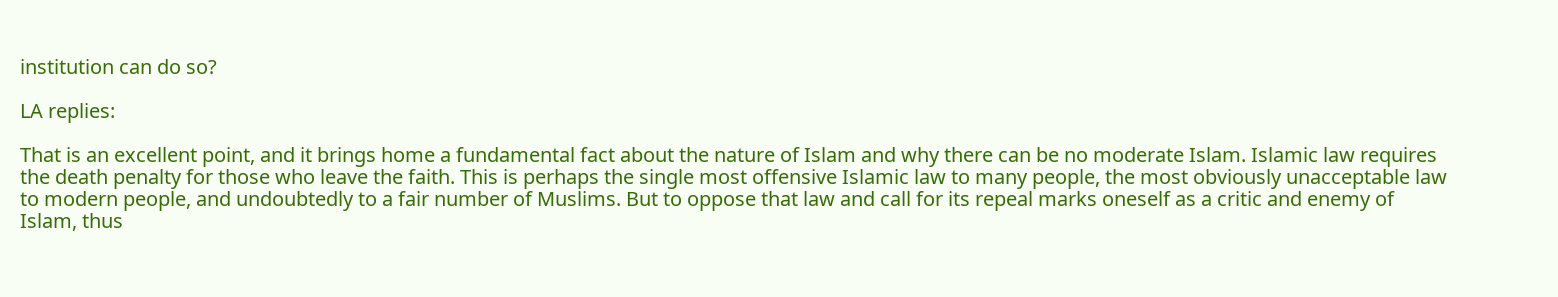institution can do so?

LA replies:

That is an excellent point, and it brings home a fundamental fact about the nature of Islam and why there can be no moderate Islam. Islamic law requires the death penalty for those who leave the faith. This is perhaps the single most offensive Islamic law to many people, the most obviously unacceptable law to modern people, and undoubtedly to a fair number of Muslims. But to oppose that law and call for its repeal marks oneself as a critic and enemy of Islam, thus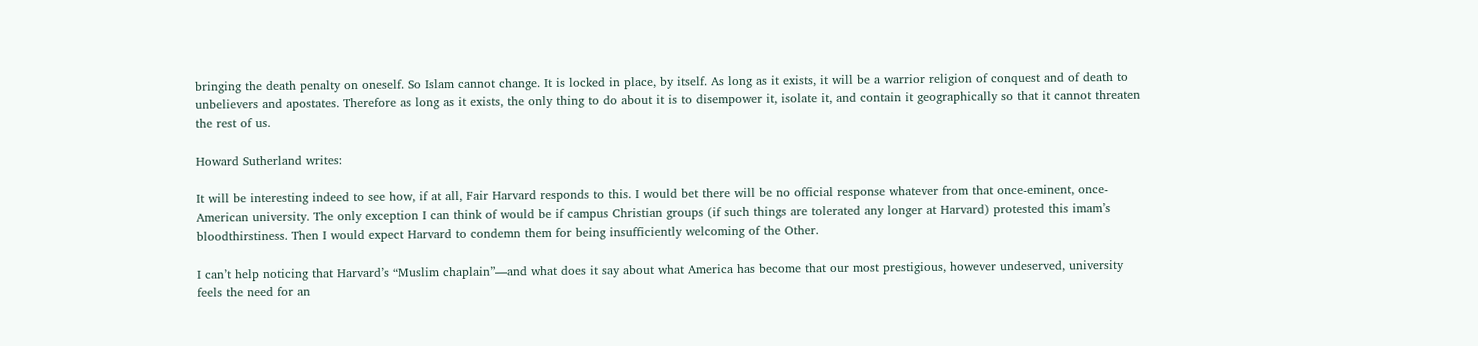bringing the death penalty on oneself. So Islam cannot change. It is locked in place, by itself. As long as it exists, it will be a warrior religion of conquest and of death to unbelievers and apostates. Therefore as long as it exists, the only thing to do about it is to disempower it, isolate it, and contain it geographically so that it cannot threaten the rest of us.

Howard Sutherland writes:

It will be interesting indeed to see how, if at all, Fair Harvard responds to this. I would bet there will be no official response whatever from that once-eminent, once-American university. The only exception I can think of would be if campus Christian groups (if such things are tolerated any longer at Harvard) protested this imam’s bloodthirstiness. Then I would expect Harvard to condemn them for being insufficiently welcoming of the Other.

I can’t help noticing that Harvard’s “Muslim chaplain”—and what does it say about what America has become that our most prestigious, however undeserved, university feels the need for an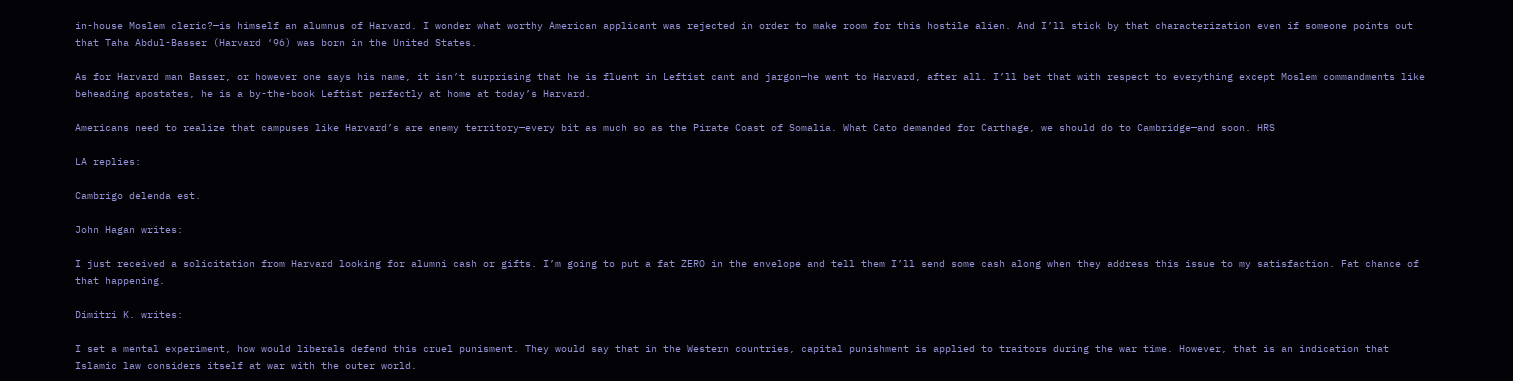in-house Moslem cleric?—is himself an alumnus of Harvard. I wonder what worthy American applicant was rejected in order to make room for this hostile alien. And I’ll stick by that characterization even if someone points out that Taha Abdul-Basser (Harvard ‘96) was born in the United States.

As for Harvard man Basser, or however one says his name, it isn’t surprising that he is fluent in Leftist cant and jargon—he went to Harvard, after all. I’ll bet that with respect to everything except Moslem commandments like beheading apostates, he is a by-the-book Leftist perfectly at home at today’s Harvard.

Americans need to realize that campuses like Harvard’s are enemy territory—every bit as much so as the Pirate Coast of Somalia. What Cato demanded for Carthage, we should do to Cambridge—and soon. HRS

LA replies:

Cambrigo delenda est.

John Hagan writes:

I just received a solicitation from Harvard looking for alumni cash or gifts. I’m going to put a fat ZERO in the envelope and tell them I’ll send some cash along when they address this issue to my satisfaction. Fat chance of that happening.

Dimitri K. writes:

I set a mental experiment, how would liberals defend this cruel punisment. They would say that in the Western countries, capital punishment is applied to traitors during the war time. However, that is an indication that Islamic law considers itself at war with the outer world.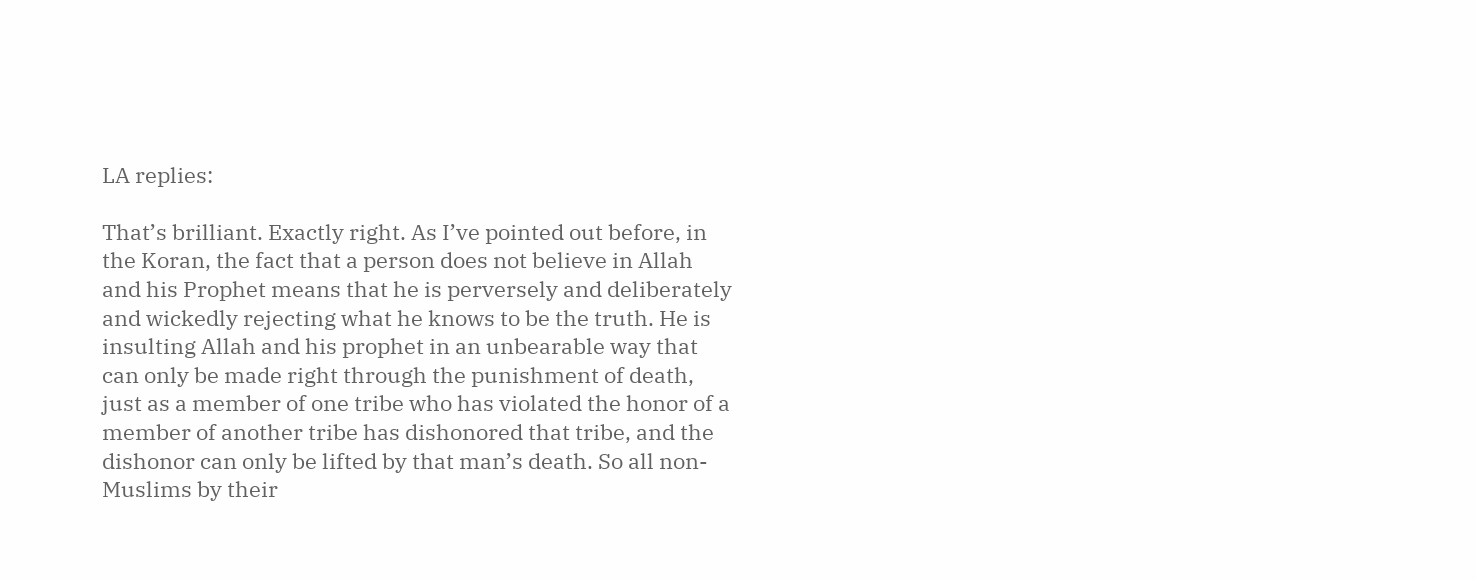LA replies:

That’s brilliant. Exactly right. As I’ve pointed out before, in the Koran, the fact that a person does not believe in Allah and his Prophet means that he is perversely and deliberately and wickedly rejecting what he knows to be the truth. He is insulting Allah and his prophet in an unbearable way that can only be made right through the punishment of death, just as a member of one tribe who has violated the honor of a member of another tribe has dishonored that tribe, and the dishonor can only be lifted by that man’s death. So all non-Muslims by their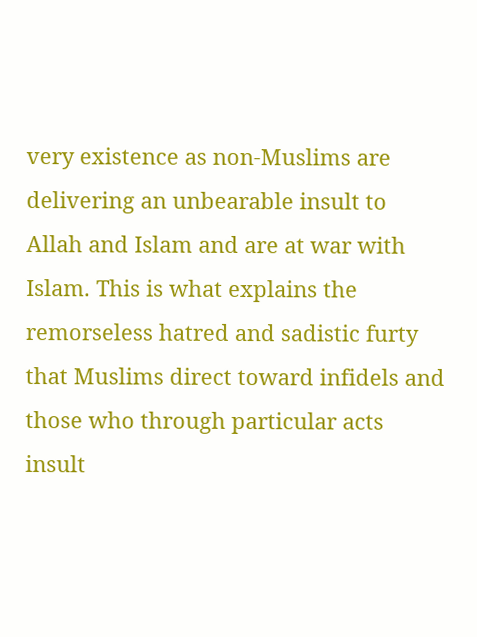very existence as non-Muslims are delivering an unbearable insult to Allah and Islam and are at war with Islam. This is what explains the remorseless hatred and sadistic furty that Muslims direct toward infidels and those who through particular acts insult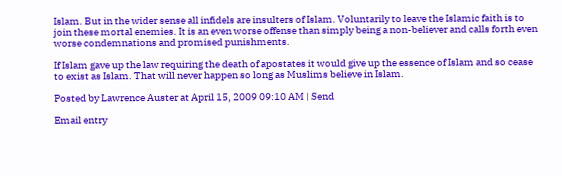Islam. But in the wider sense all infidels are insulters of Islam. Voluntarily to leave the Islamic faith is to join these mortal enemies. It is an even worse offense than simply being a non-believer and calls forth even worse condemnations and promised punishments.

If Islam gave up the law requiring the death of apostates it would give up the essence of Islam and so cease to exist as Islam. That will never happen so long as Muslims believe in Islam.

Posted by Lawrence Auster at April 15, 2009 09:10 AM | Send

Email entry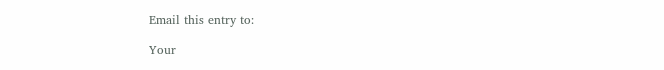Email this entry to:

Your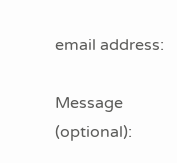email address:

Message (optional):